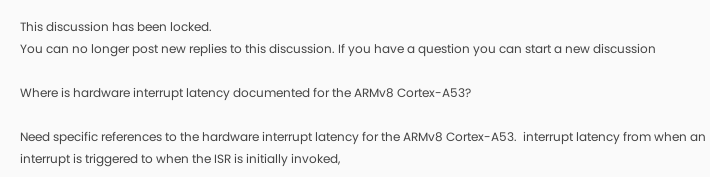This discussion has been locked.
You can no longer post new replies to this discussion. If you have a question you can start a new discussion

Where is hardware interrupt latency documented for the ARMv8 Cortex-A53?

Need specific references to the hardware interrupt latency for the ARMv8 Cortex-A53.  interrupt latency from when an interrupt is triggered to when the ISR is initially invoked,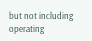but not including operating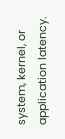system, kernel, or application latency.